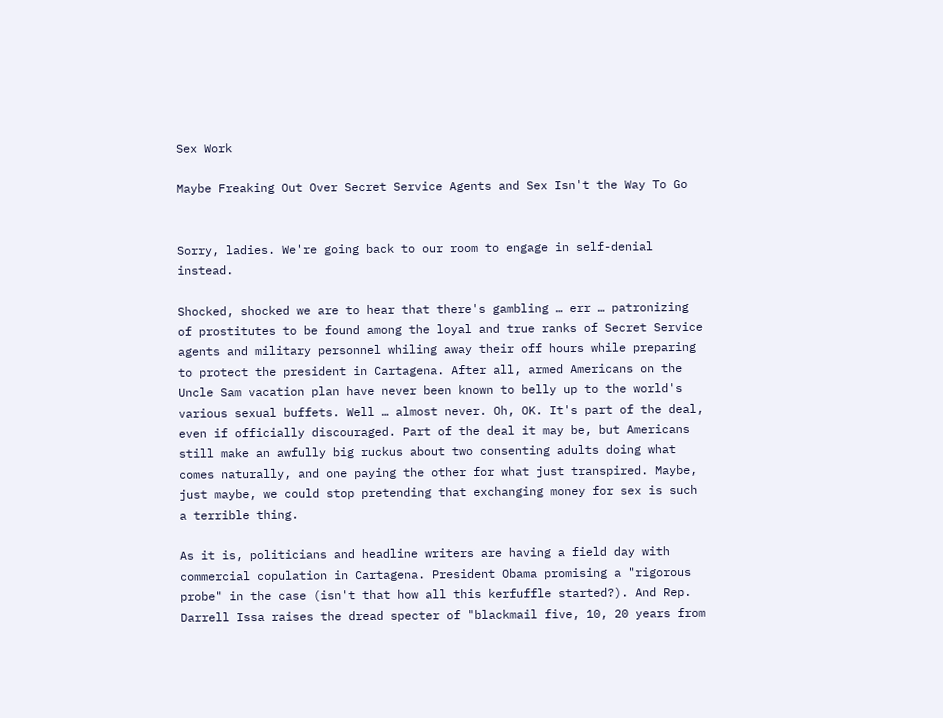Sex Work

Maybe Freaking Out Over Secret Service Agents and Sex Isn't the Way To Go


Sorry, ladies. We're going back to our room to engage in self-denial instead.

Shocked, shocked we are to hear that there's gambling … err … patronizing of prostitutes to be found among the loyal and true ranks of Secret Service agents and military personnel whiling away their off hours while preparing to protect the president in Cartagena. After all, armed Americans on the Uncle Sam vacation plan have never been known to belly up to the world's various sexual buffets. Well … almost never. Oh, OK. It's part of the deal, even if officially discouraged. Part of the deal it may be, but Americans still make an awfully big ruckus about two consenting adults doing what comes naturally, and one paying the other for what just transpired. Maybe, just maybe, we could stop pretending that exchanging money for sex is such a terrible thing.

As it is, politicians and headline writers are having a field day with commercial copulation in Cartagena. President Obama promising a "rigorous probe" in the case (isn't that how all this kerfuffle started?). And Rep. Darrell Issa raises the dread specter of "blackmail five, 10, 20 years from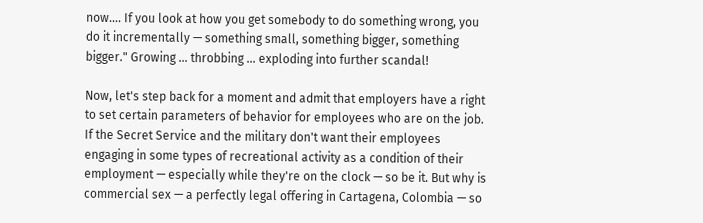now…. If you look at how you get somebody to do something wrong, you do it incrementally — something small, something bigger, something bigger." Growing … throbbing … exploding into further scandal!

Now, let's step back for a moment and admit that employers have a right to set certain parameters of behavior for employees who are on the job. If the Secret Service and the military don't want their employees engaging in some types of recreational activity as a condition of their employment — especially while they're on the clock — so be it. But why is commercial sex — a perfectly legal offering in Cartagena, Colombia — so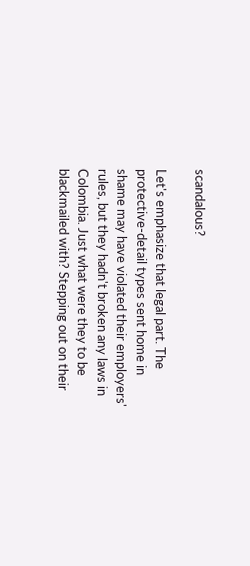scandalous?

Let's emphasize that legal part. The protective-detail types sent home in shame may have violated their employers' rules, but they hadn't broken any laws in Colombia. Just what were they to be blackmailed with? Stepping out on their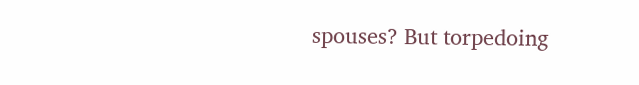spouses? But torpedoing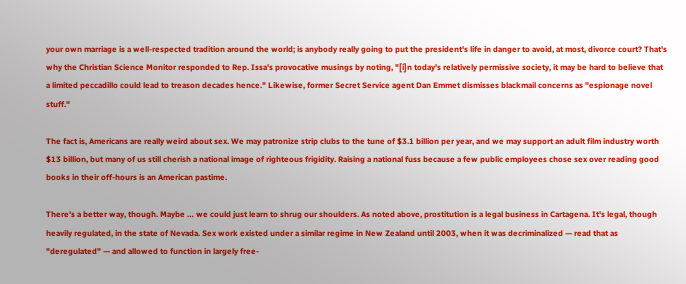your own marriage is a well-respected tradition around the world; is anybody really going to put the president's life in danger to avoid, at most, divorce court? That's why the Christian Science Monitor responded to Rep. Issa's provocative musings by noting, "[i]n today's relatively permissive society, it may be hard to believe that a limited peccadillo could lead to treason decades hence." Likewise, former Secret Service agent Dan Emmet dismisses blackmail concerns as "espionage novel stuff."

The fact is, Americans are really weird about sex. We may patronize strip clubs to the tune of $3.1 billion per year, and we may support an adult film industry worth $13 billion, but many of us still cherish a national image of righteous frigidity. Raising a national fuss because a few public employees chose sex over reading good books in their off-hours is an American pastime.

There's a better way, though. Maybe … we could just learn to shrug our shoulders. As noted above, prostitution is a legal business in Cartagena. It's legal, though heavily regulated, in the state of Nevada. Sex work existed under a similar regime in New Zealand until 2003, when it was decriminalized — read that as "deregulated" — and allowed to function in largely free-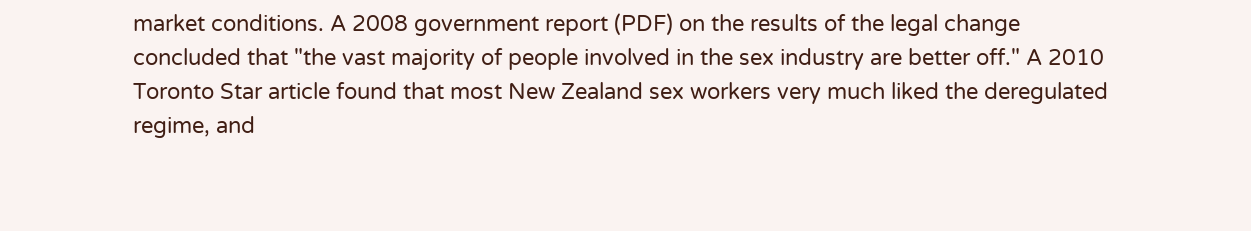market conditions. A 2008 government report (PDF) on the results of the legal change concluded that "the vast majority of people involved in the sex industry are better off." A 2010 Toronto Star article found that most New Zealand sex workers very much liked the deregulated regime, and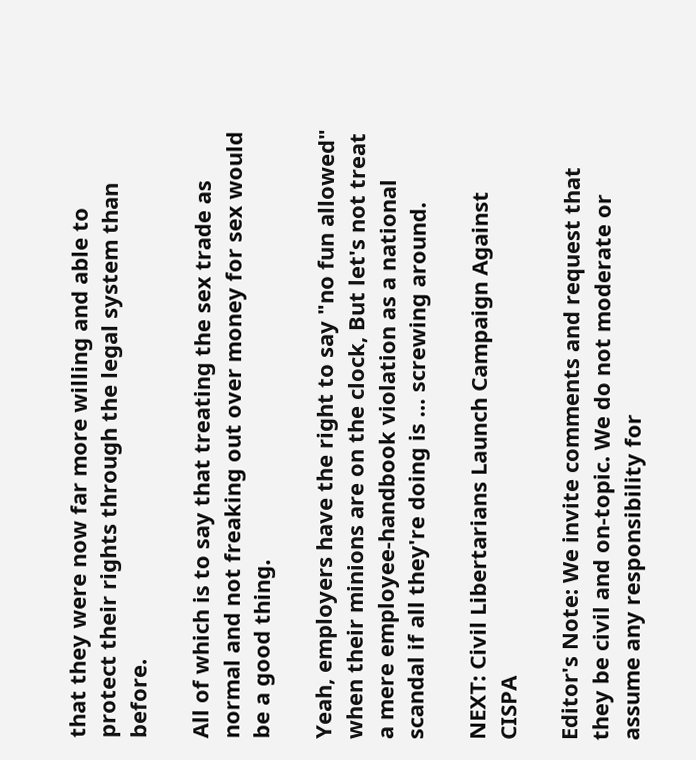that they were now far more willing and able to protect their rights through the legal system than before.

All of which is to say that treating the sex trade as normal and not freaking out over money for sex would be a good thing.

Yeah, employers have the right to say "no fun allowed" when their minions are on the clock, But let's not treat a mere employee-handbook violation as a national scandal if all they're doing is … screwing around.

NEXT: Civil Libertarians Launch Campaign Against CISPA

Editor's Note: We invite comments and request that they be civil and on-topic. We do not moderate or assume any responsibility for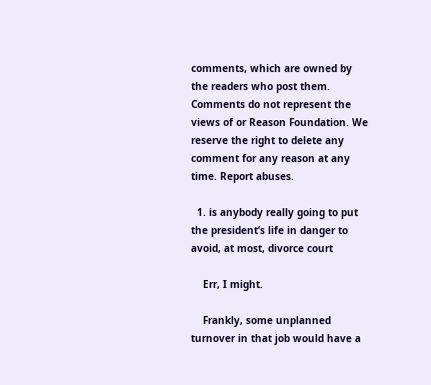comments, which are owned by the readers who post them. Comments do not represent the views of or Reason Foundation. We reserve the right to delete any comment for any reason at any time. Report abuses.

  1. is anybody really going to put the president’s life in danger to avoid, at most, divorce court

    Err, I might.

    Frankly, some unplanned turnover in that job would have a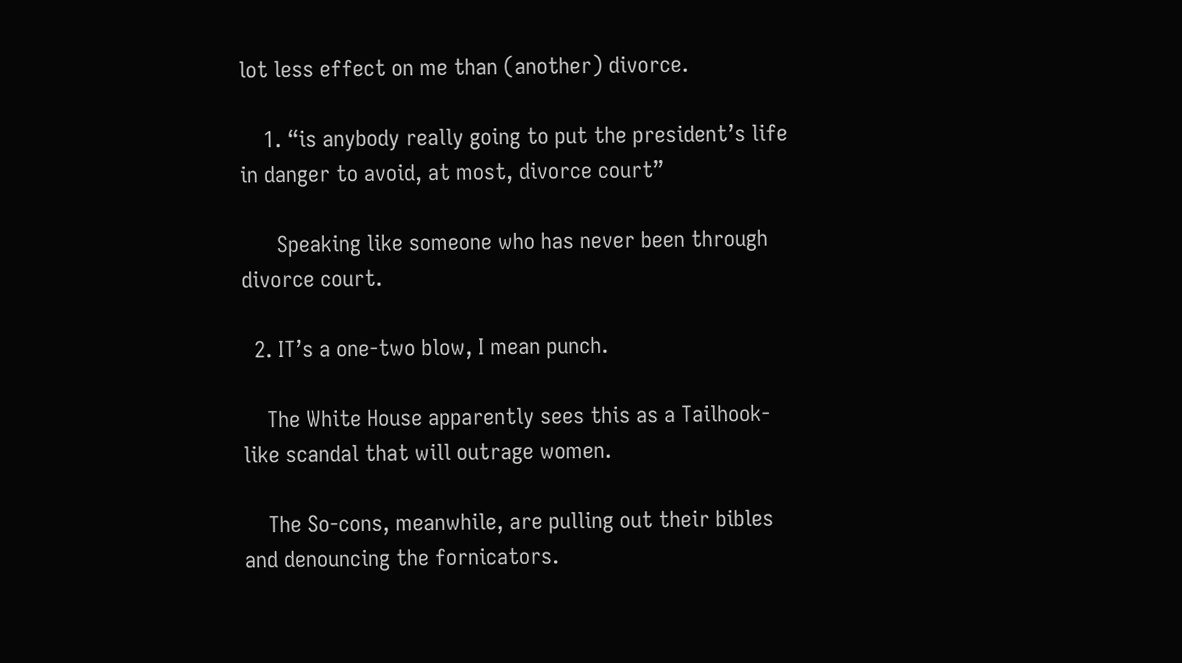lot less effect on me than (another) divorce.

    1. “is anybody really going to put the president’s life in danger to avoid, at most, divorce court”

      Speaking like someone who has never been through divorce court.

  2. IT’s a one-two blow, I mean punch.

    The White House apparently sees this as a Tailhook-like scandal that will outrage women.

    The So-cons, meanwhile, are pulling out their bibles and denouncing the fornicators.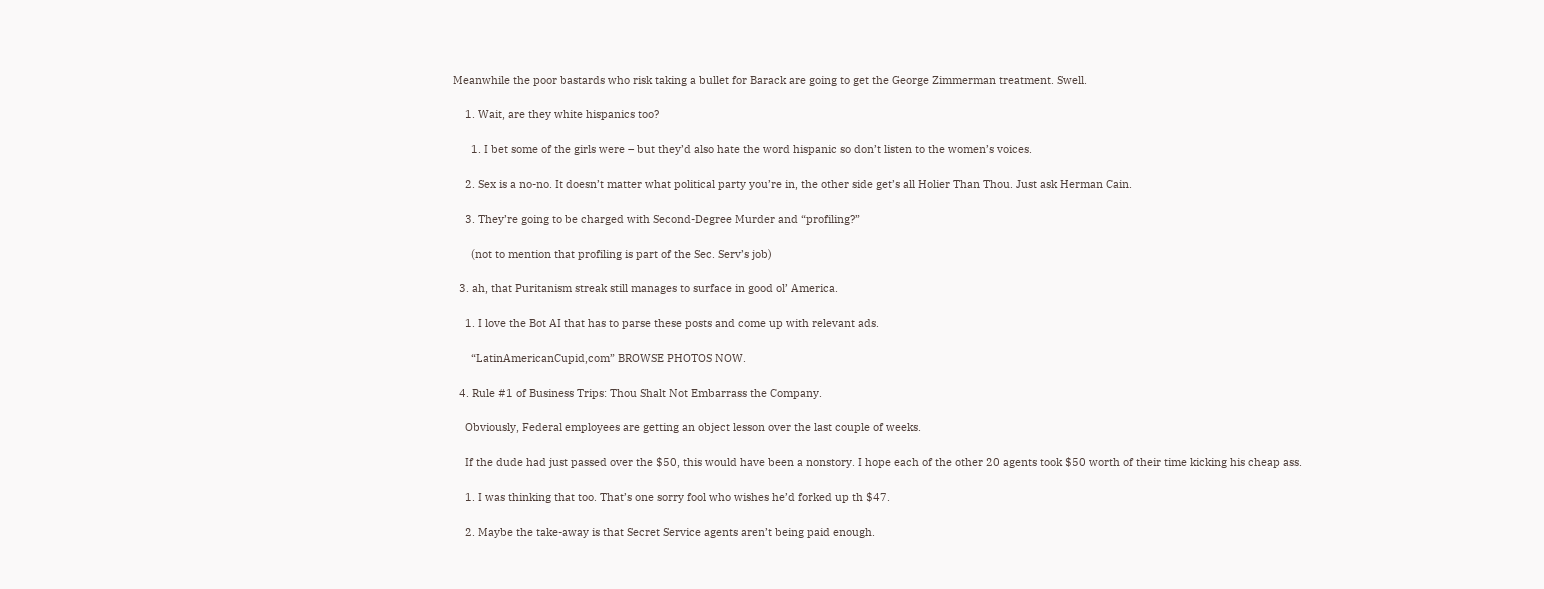Meanwhile the poor bastards who risk taking a bullet for Barack are going to get the George Zimmerman treatment. Swell.

    1. Wait, are they white hispanics too?

      1. I bet some of the girls were – but they’d also hate the word hispanic so don’t listen to the women’s voices.

    2. Sex is a no-no. It doesn’t matter what political party you’re in, the other side get’s all Holier Than Thou. Just ask Herman Cain.

    3. They’re going to be charged with Second-Degree Murder and “profiling?”

      (not to mention that profiling is part of the Sec. Serv’s job)

  3. ah, that Puritanism streak still manages to surface in good ol’ America.

    1. I love the Bot AI that has to parse these posts and come up with relevant ads.

      “LatinAmericanCupid,com” BROWSE PHOTOS NOW.

  4. Rule #1 of Business Trips: Thou Shalt Not Embarrass the Company.

    Obviously, Federal employees are getting an object lesson over the last couple of weeks.

    If the dude had just passed over the $50, this would have been a nonstory. I hope each of the other 20 agents took $50 worth of their time kicking his cheap ass.

    1. I was thinking that too. That’s one sorry fool who wishes he’d forked up th $47.

    2. Maybe the take-away is that Secret Service agents aren’t being paid enough.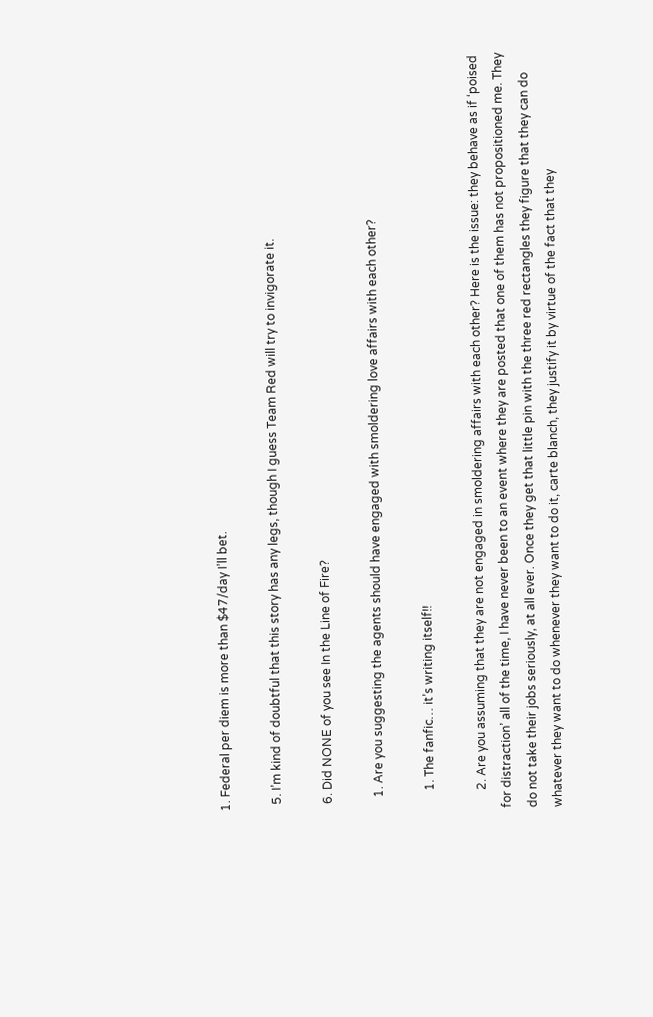1. Federal per diem is more than $47/day I’ll bet.

  5. I’m kind of doubtful that this story has any legs, though I guess Team Red will try to invigorate it.

  6. Did NONE of you see In the Line of Fire?

    1. Are you suggesting the agents should have engaged with smoldering love affairs with each other?

      1. The fanfic… it’s writing itself!!

      2. Are you assuming that they are not engaged in smoldering affairs with each other? Here is the issue: they behave as if ‘poised for distraction’ all of the time, I have never been to an event where they are posted that one of them has not propositioned me. They do not take their jobs seriously, at all ever. Once they get that little pin with the three red rectangles they figure that they can do whatever they want to do whenever they want to do it, carte blanch, they justify it by virtue of the fact that they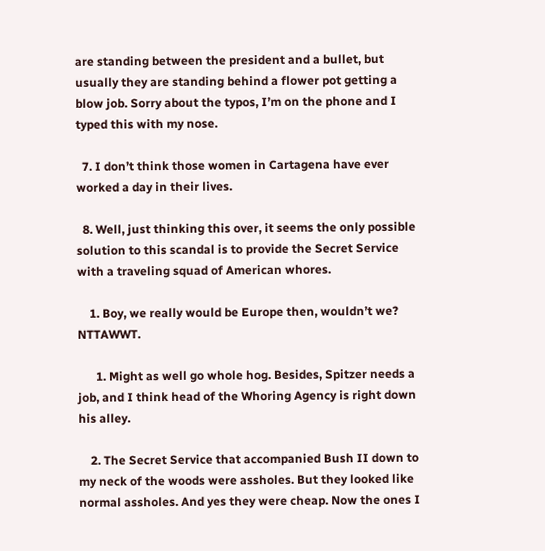are standing between the president and a bullet, but usually they are standing behind a flower pot getting a blow job. Sorry about the typos, I’m on the phone and I typed this with my nose.

  7. I don’t think those women in Cartagena have ever worked a day in their lives.

  8. Well, just thinking this over, it seems the only possible solution to this scandal is to provide the Secret Service with a traveling squad of American whores.

    1. Boy, we really would be Europe then, wouldn’t we? NTTAWWT.

      1. Might as well go whole hog. Besides, Spitzer needs a job, and I think head of the Whoring Agency is right down his alley.

    2. The Secret Service that accompanied Bush II down to my neck of the woods were assholes. But they looked like normal assholes. And yes they were cheap. Now the ones I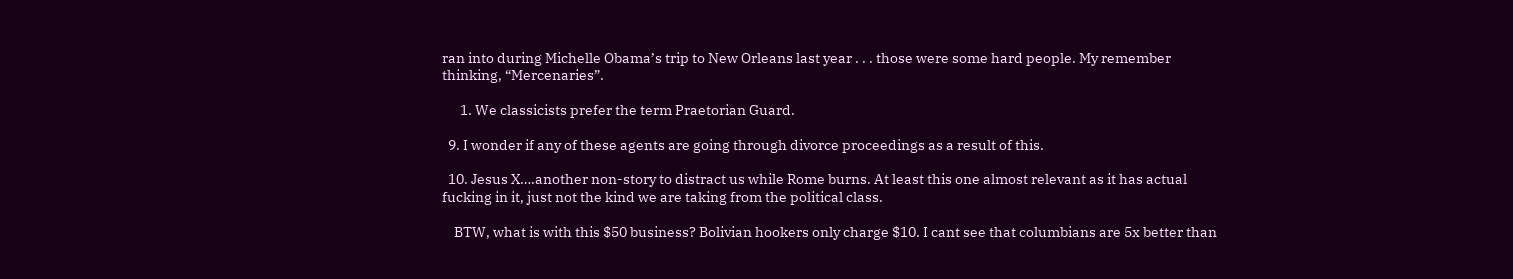ran into during Michelle Obama’s trip to New Orleans last year . . . those were some hard people. My remember thinking, “Mercenaries”.

      1. We classicists prefer the term Praetorian Guard.

  9. I wonder if any of these agents are going through divorce proceedings as a result of this.

  10. Jesus X….another non-story to distract us while Rome burns. At least this one almost relevant as it has actual fucking in it, just not the kind we are taking from the political class.

    BTW, what is with this $50 business? Bolivian hookers only charge $10. I cant see that columbians are 5x better than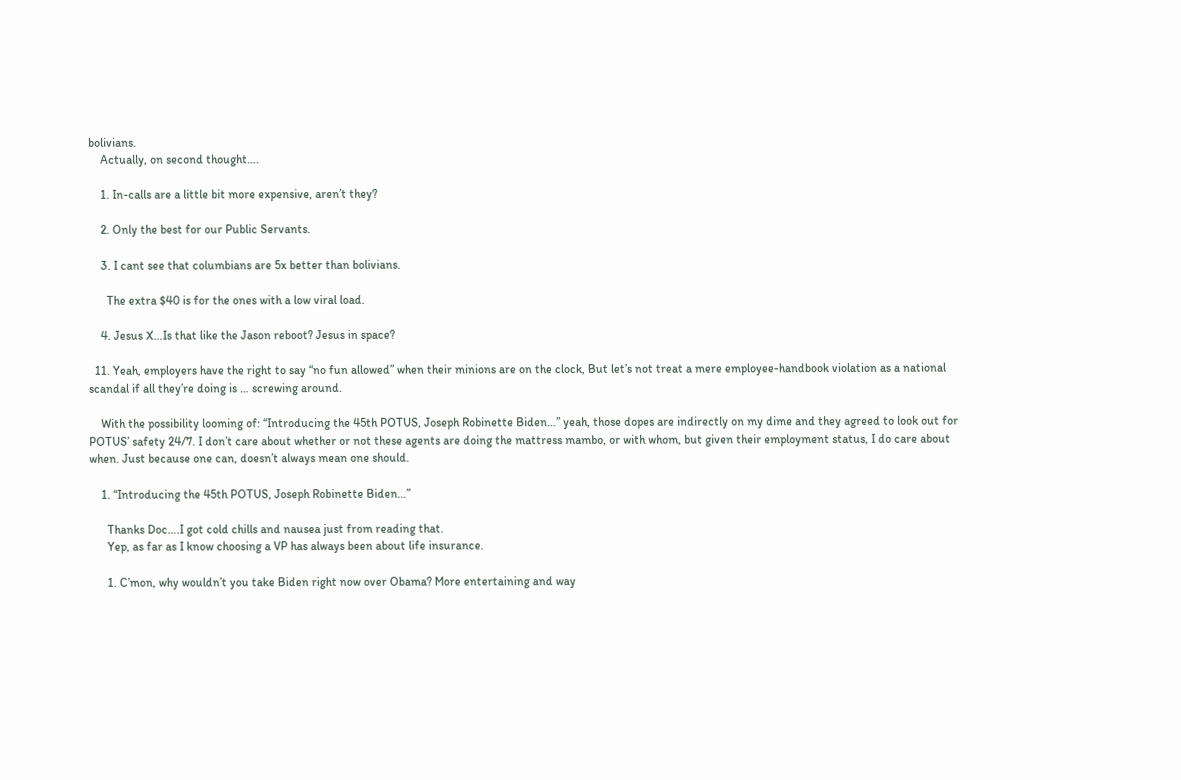bolivians.
    Actually, on second thought….

    1. In-calls are a little bit more expensive, aren’t they?

    2. Only the best for our Public Servants.

    3. I cant see that columbians are 5x better than bolivians.

      The extra $40 is for the ones with a low viral load.

    4. Jesus X…Is that like the Jason reboot? Jesus in space?

  11. Yeah, employers have the right to say “no fun allowed” when their minions are on the clock, But let’s not treat a mere employee-handbook violation as a national scandal if all they’re doing is … screwing around.

    With the possibility looming of: “Introducing the 45th POTUS, Joseph Robinette Biden…” yeah, those dopes are indirectly on my dime and they agreed to look out for POTUS’ safety 24/7. I don’t care about whether or not these agents are doing the mattress mambo, or with whom, but given their employment status, I do care about when. Just because one can, doesn’t always mean one should.

    1. “Introducing the 45th POTUS, Joseph Robinette Biden…”

      Thanks Doc….I got cold chills and nausea just from reading that.
      Yep, as far as I know choosing a VP has always been about life insurance.

      1. C’mon, why wouldn’t you take Biden right now over Obama? More entertaining and way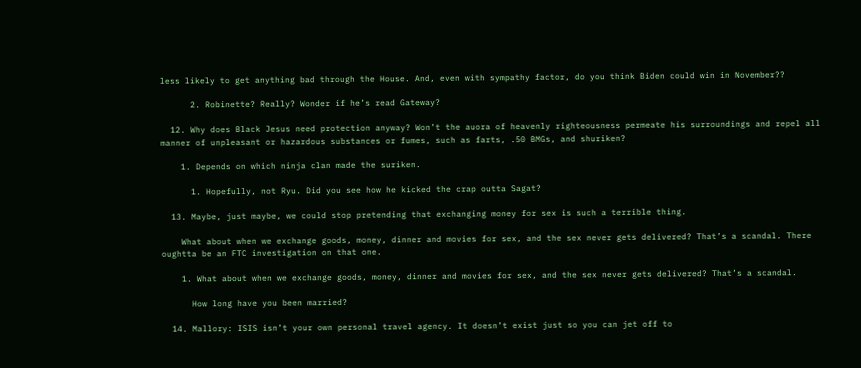less likely to get anything bad through the House. And, even with sympathy factor, do you think Biden could win in November??

      2. Robinette? Really? Wonder if he’s read Gateway?

  12. Why does Black Jesus need protection anyway? Won’t the auora of heavenly righteousness permeate his surroundings and repel all manner of unpleasant or hazardous substances or fumes, such as farts, .50 BMGs, and shuriken?

    1. Depends on which ninja clan made the suriken.

      1. Hopefully, not Ryu. Did you see how he kicked the crap outta Sagat?

  13. Maybe, just maybe, we could stop pretending that exchanging money for sex is such a terrible thing.

    What about when we exchange goods, money, dinner and movies for sex, and the sex never gets delivered? That’s a scandal. There oughtta be an FTC investigation on that one.

    1. What about when we exchange goods, money, dinner and movies for sex, and the sex never gets delivered? That’s a scandal.

      How long have you been married?

  14. Mallory: ISIS isn’t your own personal travel agency. It doesn’t exist just so you can jet off to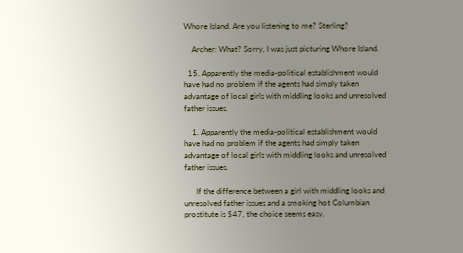Whore Island. Are you listening to me? Sterling?

    Archer: What? Sorry, I was just picturing Whore Island.

  15. Apparently the media-political establishment would have had no problem if the agents had simply taken advantage of local girls with middling looks and unresolved father issues.

    1. Apparently the media-political establishment would have had no problem if the agents had simply taken advantage of local girls with middling looks and unresolved father issues.

      If the difference between a girl with middling looks and unresolved father issues and a smoking hot Columbian prostitute is $47, the choice seems easy.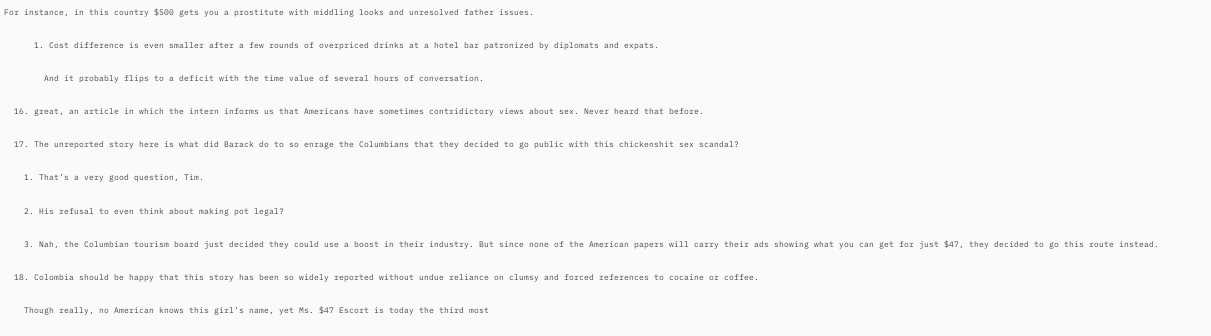For instance, in this country $500 gets you a prostitute with middling looks and unresolved father issues.

      1. Cost difference is even smaller after a few rounds of overpriced drinks at a hotel bar patronized by diplomats and expats.

        And it probably flips to a deficit with the time value of several hours of conversation.

  16. great, an article in which the intern informs us that Americans have sometimes contridictory views about sex. Never heard that before.

  17. The unreported story here is what did Barack do to so enrage the Columbians that they decided to go public with this chickenshit sex scandal?

    1. That’s a very good question, Tim.

    2. His refusal to even think about making pot legal?

    3. Nah, the Columbian tourism board just decided they could use a boost in their industry. But since none of the American papers will carry their ads showing what you can get for just $47, they decided to go this route instead.

  18. Colombia should be happy that this story has been so widely reported without undue reliance on clumsy and forced references to cocaine or coffee.

    Though really, no American knows this girl’s name, yet Ms. $47 Escort is today the third most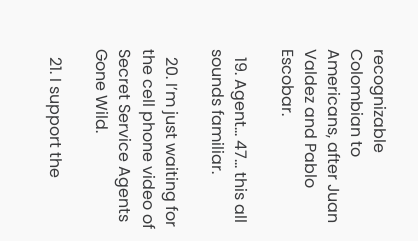recognizable Colombian to Americans, after Juan Valdez and Pablo Escobar.

  19. Agent… 47… this all sounds familiar.

  20. I’m just waiting for the cell phone video of Secret Service Agents Gone Wild.

  21. I support the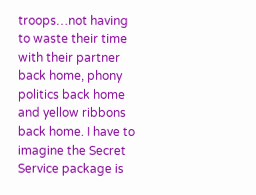troops…not having to waste their time with their partner back home, phony politics back home and yellow ribbons back home. I have to imagine the Secret Service package is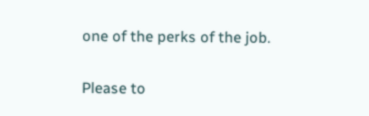one of the perks of the job.

Please to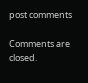post comments

Comments are closed.